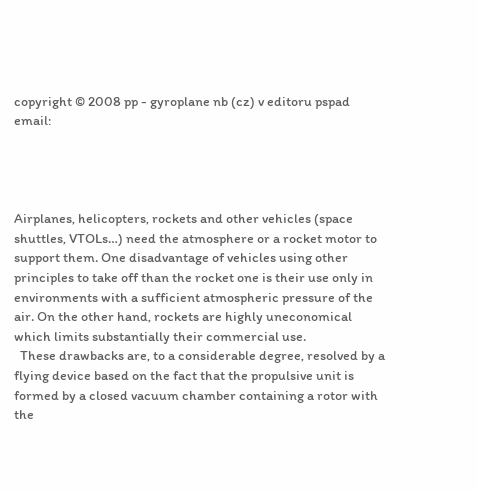copyright © 2008 pp - gyroplane nb (cz) v editoru pspad email:




Airplanes, helicopters, rockets and other vehicles (space shuttles, VTOLs…) need the atmosphere or a rocket motor to support them. One disadvantage of vehicles using other principles to take off than the rocket one is their use only in environments with a sufficient atmospheric pressure of the air. On the other hand, rockets are highly uneconomical which limits substantially their commercial use.
  These drawbacks are, to a considerable degree, resolved by a flying device based on the fact that the propulsive unit is formed by a closed vacuum chamber containing a rotor with the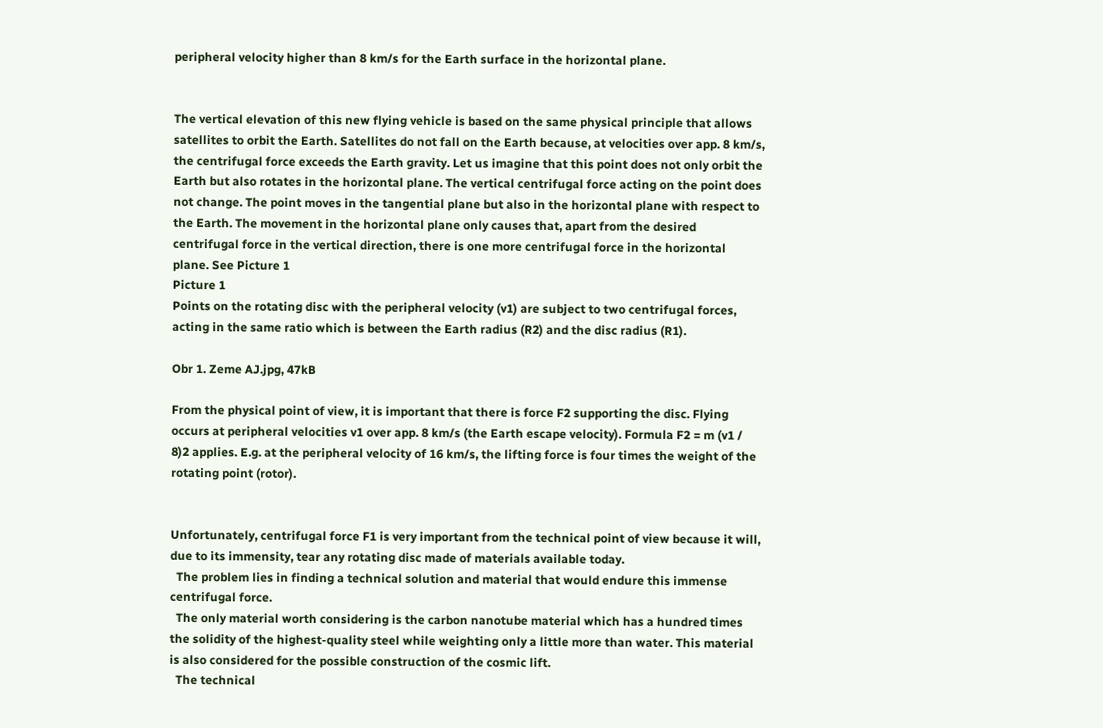peripheral velocity higher than 8 km/s for the Earth surface in the horizontal plane.


The vertical elevation of this new flying vehicle is based on the same physical principle that allows satellites to orbit the Earth. Satellites do not fall on the Earth because, at velocities over app. 8 km/s, the centrifugal force exceeds the Earth gravity. Let us imagine that this point does not only orbit the Earth but also rotates in the horizontal plane. The vertical centrifugal force acting on the point does not change. The point moves in the tangential plane but also in the horizontal plane with respect to the Earth. The movement in the horizontal plane only causes that, apart from the desired centrifugal force in the vertical direction, there is one more centrifugal force in the horizontal plane. See Picture 1
Picture 1
Points on the rotating disc with the peripheral velocity (v1) are subject to two centrifugal forces, acting in the same ratio which is between the Earth radius (R2) and the disc radius (R1).

Obr 1. Zeme AJ.jpg, 47kB

From the physical point of view, it is important that there is force F2 supporting the disc. Flying occurs at peripheral velocities v1 over app. 8 km/s (the Earth escape velocity). Formula F2 = m (v1 / 8)2 applies. E.g. at the peripheral velocity of 16 km/s, the lifting force is four times the weight of the rotating point (rotor).


Unfortunately, centrifugal force F1 is very important from the technical point of view because it will, due to its immensity, tear any rotating disc made of materials available today.
  The problem lies in finding a technical solution and material that would endure this immense centrifugal force.
  The only material worth considering is the carbon nanotube material which has a hundred times the solidity of the highest-quality steel while weighting only a little more than water. This material is also considered for the possible construction of the cosmic lift.
  The technical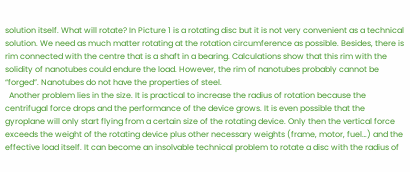solution itself. What will rotate? In Picture 1 is a rotating disc but it is not very convenient as a technical solution. We need as much matter rotating at the rotation circumference as possible. Besides, there is rim connected with the centre that is a shaft in a bearing. Calculations show that this rim with the solidity of nanotubes could endure the load. However, the rim of nanotubes probably cannot be “forged”. Nanotubes do not have the properties of steel.
  Another problem lies in the size. It is practical to increase the radius of rotation because the centrifugal force drops and the performance of the device grows. It is even possible that the gyroplane will only start flying from a certain size of the rotating device. Only then the vertical force exceeds the weight of the rotating device plus other necessary weights (frame, motor, fuel…) and the effective load itself. It can become an insolvable technical problem to rotate a disc with the radius of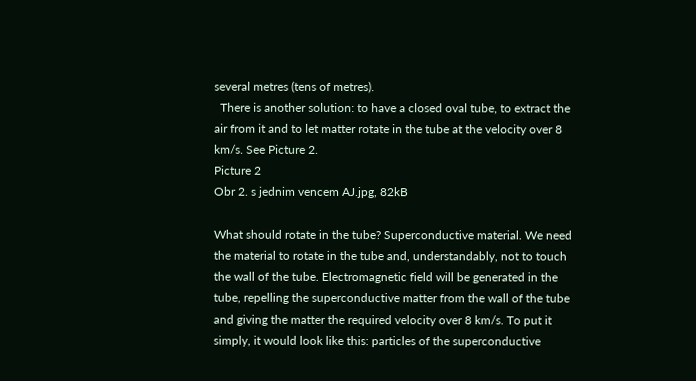several metres (tens of metres).
  There is another solution: to have a closed oval tube, to extract the air from it and to let matter rotate in the tube at the velocity over 8 km/s. See Picture 2.
Picture 2
Obr 2. s jednim vencem AJ.jpg, 82kB

What should rotate in the tube? Superconductive material. We need the material to rotate in the tube and, understandably, not to touch the wall of the tube. Electromagnetic field will be generated in the tube, repelling the superconductive matter from the wall of the tube and giving the matter the required velocity over 8 km/s. To put it simply, it would look like this: particles of the superconductive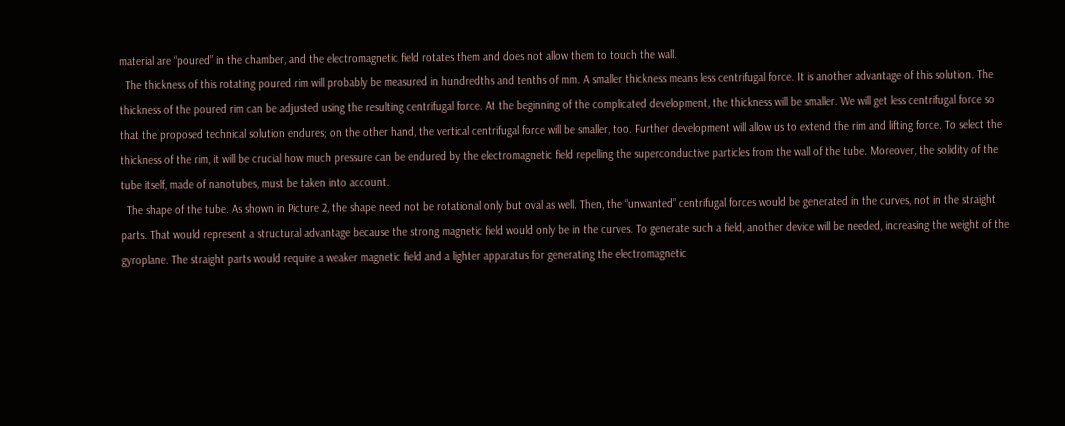material are “poured” in the chamber, and the electromagnetic field rotates them and does not allow them to touch the wall.
  The thickness of this rotating poured rim will probably be measured in hundredths and tenths of mm. A smaller thickness means less centrifugal force. It is another advantage of this solution. The thickness of the poured rim can be adjusted using the resulting centrifugal force. At the beginning of the complicated development, the thickness will be smaller. We will get less centrifugal force so that the proposed technical solution endures; on the other hand, the vertical centrifugal force will be smaller, too. Further development will allow us to extend the rim and lifting force. To select the thickness of the rim, it will be crucial how much pressure can be endured by the electromagnetic field repelling the superconductive particles from the wall of the tube. Moreover, the solidity of the tube itself, made of nanotubes, must be taken into account.
  The shape of the tube. As shown in Picture 2, the shape need not be rotational only but oval as well. Then, the “unwanted” centrifugal forces would be generated in the curves, not in the straight parts. That would represent a structural advantage because the strong magnetic field would only be in the curves. To generate such a field, another device will be needed, increasing the weight of the gyroplane. The straight parts would require a weaker magnetic field and a lighter apparatus for generating the electromagnetic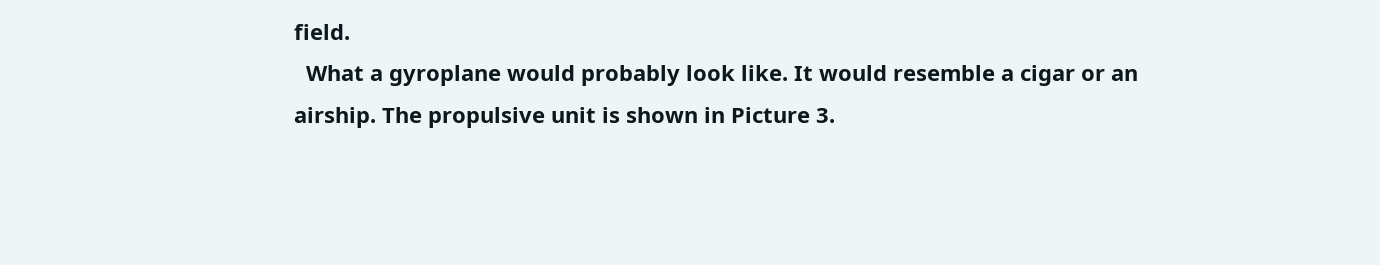field.
  What a gyroplane would probably look like. It would resemble a cigar or an airship. The propulsive unit is shown in Picture 3.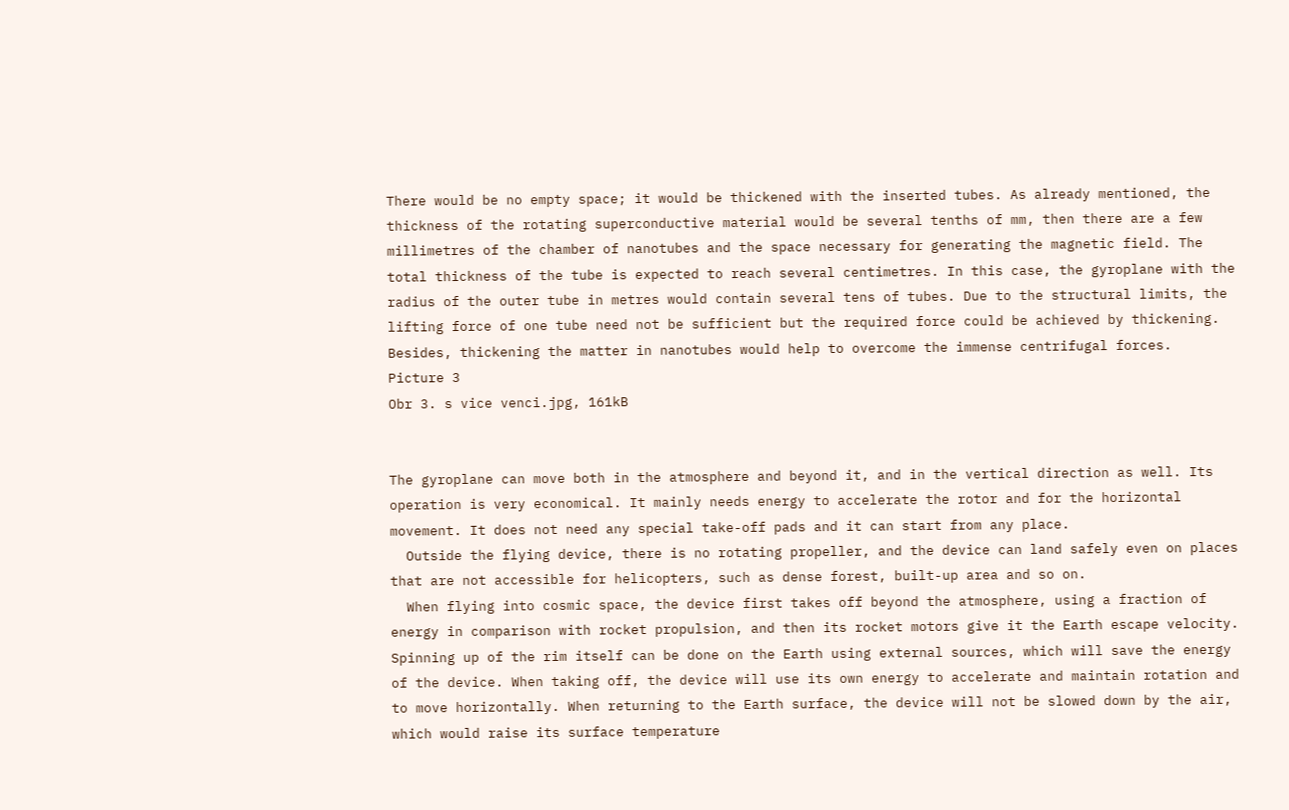There would be no empty space; it would be thickened with the inserted tubes. As already mentioned, the thickness of the rotating superconductive material would be several tenths of mm, then there are a few millimetres of the chamber of nanotubes and the space necessary for generating the magnetic field. The total thickness of the tube is expected to reach several centimetres. In this case, the gyroplane with the radius of the outer tube in metres would contain several tens of tubes. Due to the structural limits, the lifting force of one tube need not be sufficient but the required force could be achieved by thickening. Besides, thickening the matter in nanotubes would help to overcome the immense centrifugal forces.
Picture 3
Obr 3. s vice venci.jpg, 161kB


The gyroplane can move both in the atmosphere and beyond it, and in the vertical direction as well. Its operation is very economical. It mainly needs energy to accelerate the rotor and for the horizontal movement. It does not need any special take-off pads and it can start from any place.
  Outside the flying device, there is no rotating propeller, and the device can land safely even on places that are not accessible for helicopters, such as dense forest, built-up area and so on.
  When flying into cosmic space, the device first takes off beyond the atmosphere, using a fraction of energy in comparison with rocket propulsion, and then its rocket motors give it the Earth escape velocity. Spinning up of the rim itself can be done on the Earth using external sources, which will save the energy of the device. When taking off, the device will use its own energy to accelerate and maintain rotation and to move horizontally. When returning to the Earth surface, the device will not be slowed down by the air, which would raise its surface temperature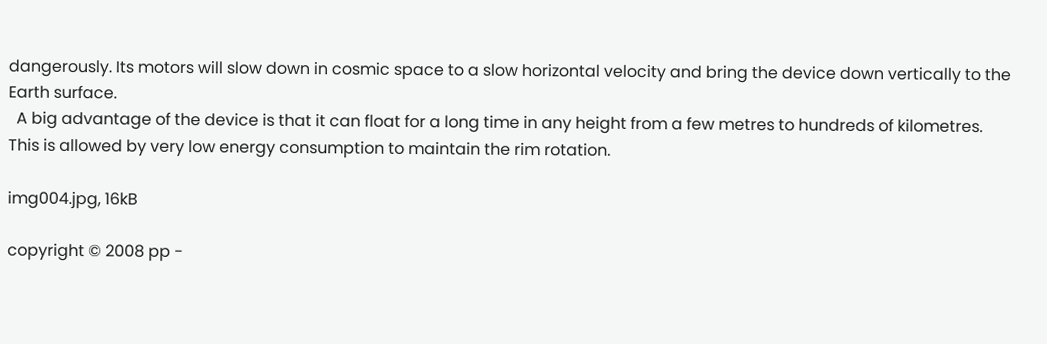dangerously. Its motors will slow down in cosmic space to a slow horizontal velocity and bring the device down vertically to the Earth surface.
  A big advantage of the device is that it can float for a long time in any height from a few metres to hundreds of kilometres. This is allowed by very low energy consumption to maintain the rim rotation.

img004.jpg, 16kB

copyright © 2008 pp -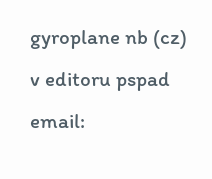gyroplane nb (cz) v editoru pspad email: